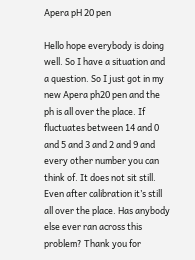Apera pH 20 pen

Hello hope everybody is doing well. So I have a situation and a question. So I just got in my new Apera ph20 pen and the ph is all over the place. If fluctuates between 14 and 0 and 5 and 3 and 2 and 9 and every other number you can think of. It does not sit still. Even after calibration it’s still all over the place. Has anybody else ever ran across this problem? Thank you for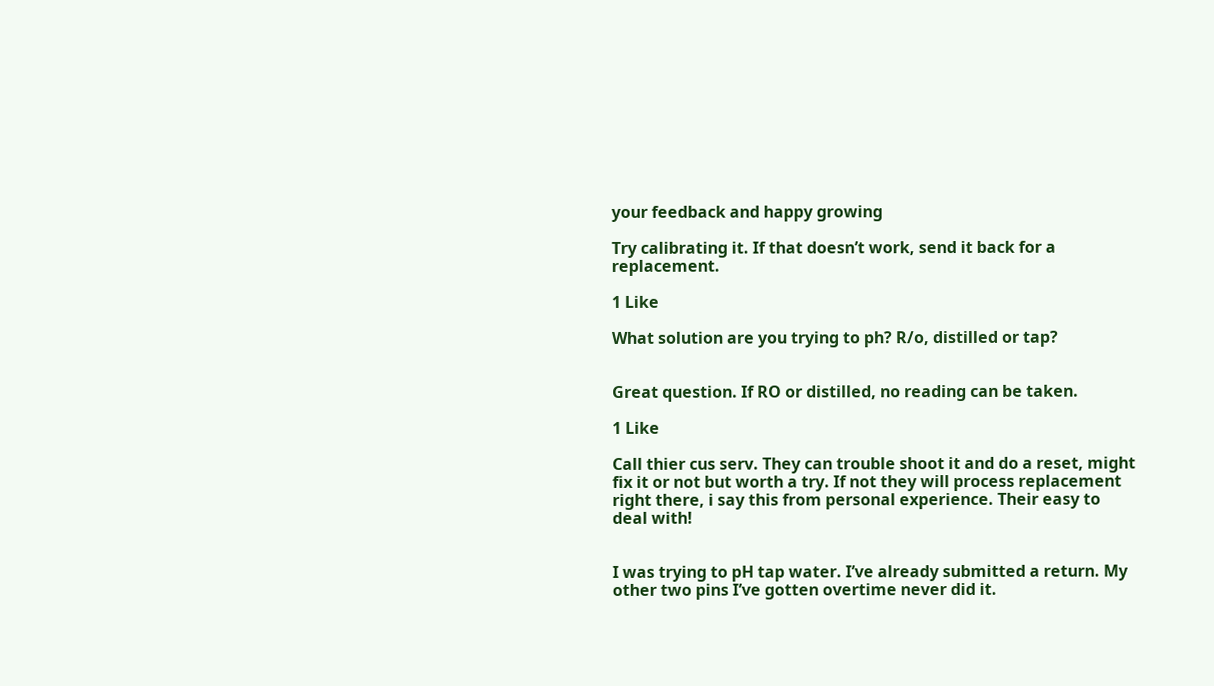your feedback and happy growing

Try calibrating it. If that doesn’t work, send it back for a replacement.

1 Like

What solution are you trying to ph? R/o, distilled or tap?


Great question. If RO or distilled, no reading can be taken.

1 Like

Call thier cus serv. They can trouble shoot it and do a reset, might fix it or not but worth a try. If not they will process replacement right there, i say this from personal experience. Their easy to deal with!


I was trying to pH tap water. I’ve already submitted a return. My other two pins I’ve gotten overtime never did it.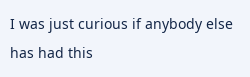I was just curious if anybody else has had this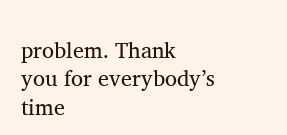problem. Thank you for everybody’s time